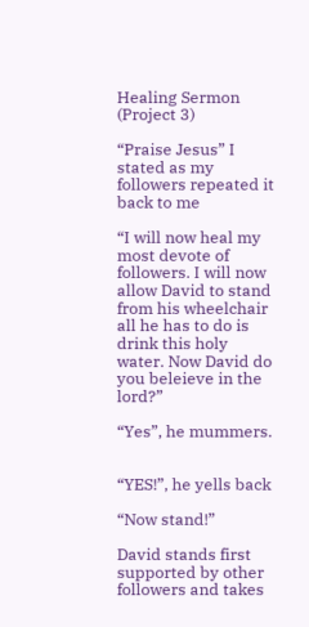Healing Sermon (Project 3)

“Praise Jesus” I stated as my followers repeated it back to me

“I will now heal my most devote of followers. I will now allow David to stand from his wheelchair all he has to do is drink this holy water. Now David do you beleieve in the lord?”

“Yes”, he mummers.


“YES!”, he yells back

“Now stand!”

David stands first supported by other followers and takes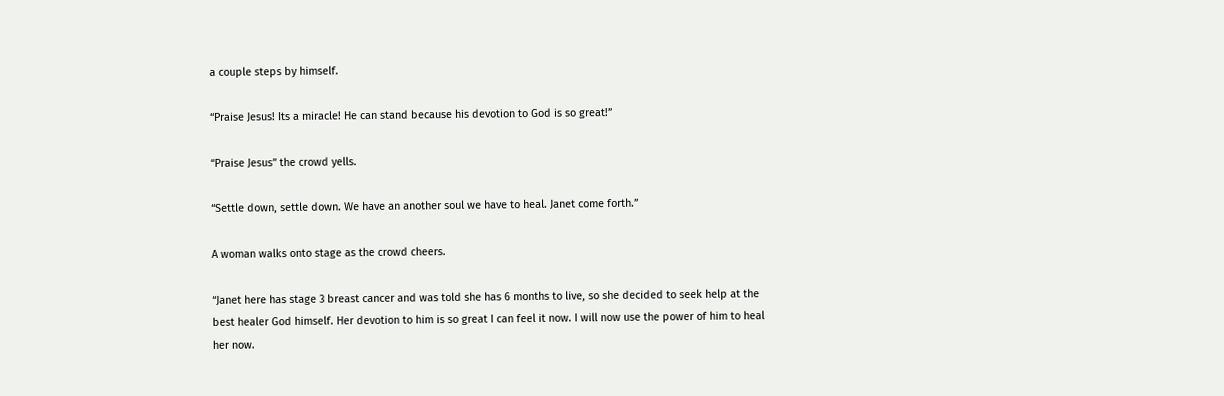a couple steps by himself.

“Praise Jesus! Its a miracle! He can stand because his devotion to God is so great!”

“Praise Jesus” the crowd yells.

“Settle down, settle down. We have an another soul we have to heal. Janet come forth.”

A woman walks onto stage as the crowd cheers.

“Janet here has stage 3 breast cancer and was told she has 6 months to live, so she decided to seek help at the best healer God himself. Her devotion to him is so great I can feel it now. I will now use the power of him to heal her now.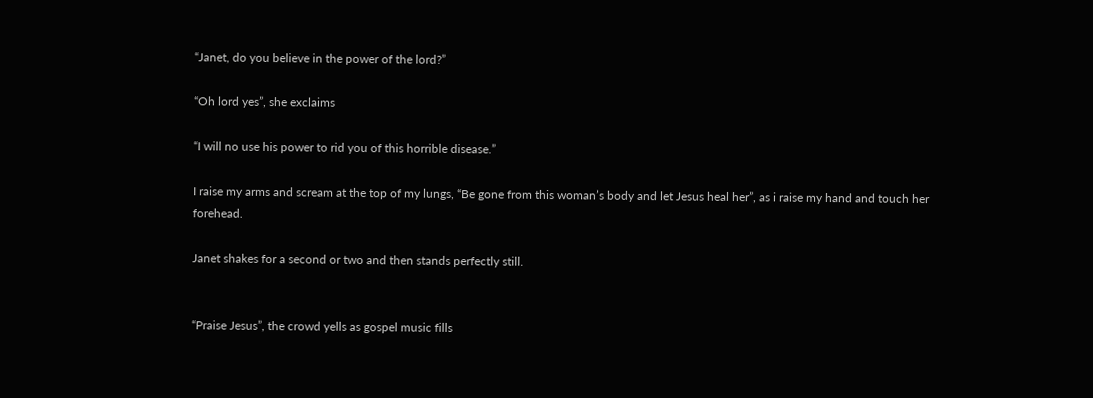“Janet, do you believe in the power of the lord?”

“Oh lord yes”, she exclaims

“I will no use his power to rid you of this horrible disease.”

I raise my arms and scream at the top of my lungs, “Be gone from this woman’s body and let Jesus heal her”, as i raise my hand and touch her forehead.

Janet shakes for a second or two and then stands perfectly still.


“Praise Jesus”, the crowd yells as gospel music fills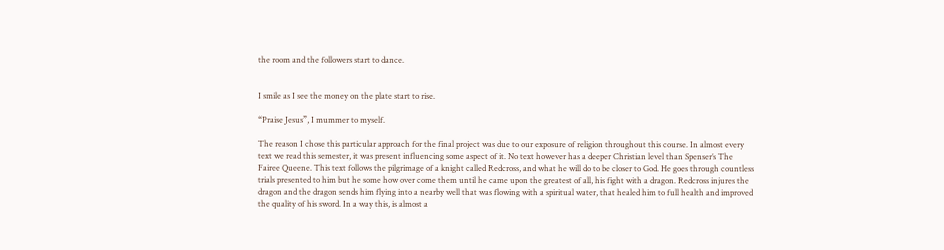the room and the followers start to dance.


I smile as I see the money on the plate start to rise.

“Praise Jesus”, I mummer to myself.

The reason I chose this particular approach for the final project was due to our exposure of religion throughout this course. In almost every text we read this semester, it was present influencing some aspect of it. No text however has a deeper Christian level than Spenser’s The Fairee Queene. This text follows the pilgrimage of a knight called Redcross, and what he will do to be closer to God. He goes through countless trials presented to him but he some how over come them until he came upon the greatest of all, his fight with a dragon. Redcross injures the dragon and the dragon sends him flying into a nearby well that was flowing with a spiritual water, that healed him to full health and improved the quality of his sword. In a way this, is almost a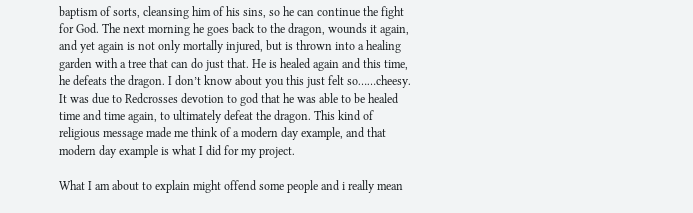baptism of sorts, cleansing him of his sins, so he can continue the fight for God. The next morning he goes back to the dragon, wounds it again, and yet again is not only mortally injured, but is thrown into a healing garden with a tree that can do just that. He is healed again and this time, he defeats the dragon. I don’t know about you this just felt so……cheesy. It was due to Redcrosses devotion to god that he was able to be healed time and time again, to ultimately defeat the dragon. This kind of religious message made me think of a modern day example, and that modern day example is what I did for my project.

What I am about to explain might offend some people and i really mean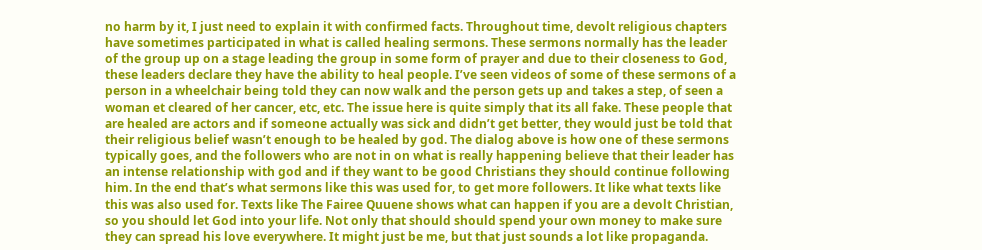no harm by it, I just need to explain it with confirmed facts. Throughout time, devolt religious chapters have sometimes participated in what is called healing sermons. These sermons normally has the leader of the group up on a stage leading the group in some form of prayer and due to their closeness to God, these leaders declare they have the ability to heal people. I’ve seen videos of some of these sermons of a person in a wheelchair being told they can now walk and the person gets up and takes a step, of seen a woman et cleared of her cancer, etc, etc. The issue here is quite simply that its all fake. These people that are healed are actors and if someone actually was sick and didn’t get better, they would just be told that their religious belief wasn’t enough to be healed by god. The dialog above is how one of these sermons typically goes, and the followers who are not in on what is really happening believe that their leader has an intense relationship with god and if they want to be good Christians they should continue following him. In the end that’s what sermons like this was used for, to get more followers. It like what texts like this was also used for. Texts like The Fairee Quuene shows what can happen if you are a devolt Christian, so you should let God into your life. Not only that should should spend your own money to make sure they can spread his love everywhere. It might just be me, but that just sounds a lot like propaganda.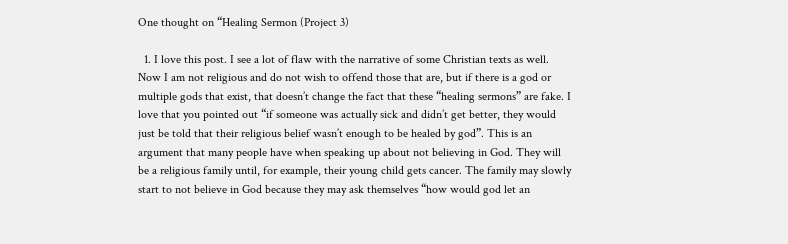One thought on “Healing Sermon (Project 3)

  1. I love this post. I see a lot of flaw with the narrative of some Christian texts as well. Now I am not religious and do not wish to offend those that are, but if there is a god or multiple gods that exist, that doesn’t change the fact that these “healing sermons” are fake. I love that you pointed out “if someone was actually sick and didn’t get better, they would just be told that their religious belief wasn’t enough to be healed by god”. This is an argument that many people have when speaking up about not believing in God. They will be a religious family until, for example, their young child gets cancer. The family may slowly start to not believe in God because they may ask themselves “how would god let an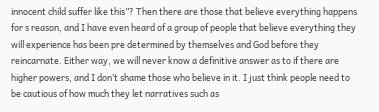innocent child suffer like this”? Then there are those that believe everything happens for s reason, and I have even heard of a group of people that believe everything they will experience has been pre determined by themselves and God before they reincarnate. Either way, we will never know a definitive answer as to if there are higher powers, and I don’t shame those who believe in it. I just think people need to be cautious of how much they let narratives such as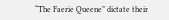“The Faerie Queene” dictate their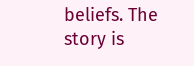beliefs. The story is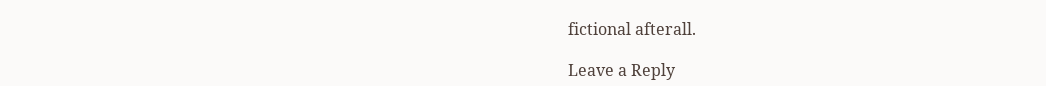fictional afterall.

Leave a Reply